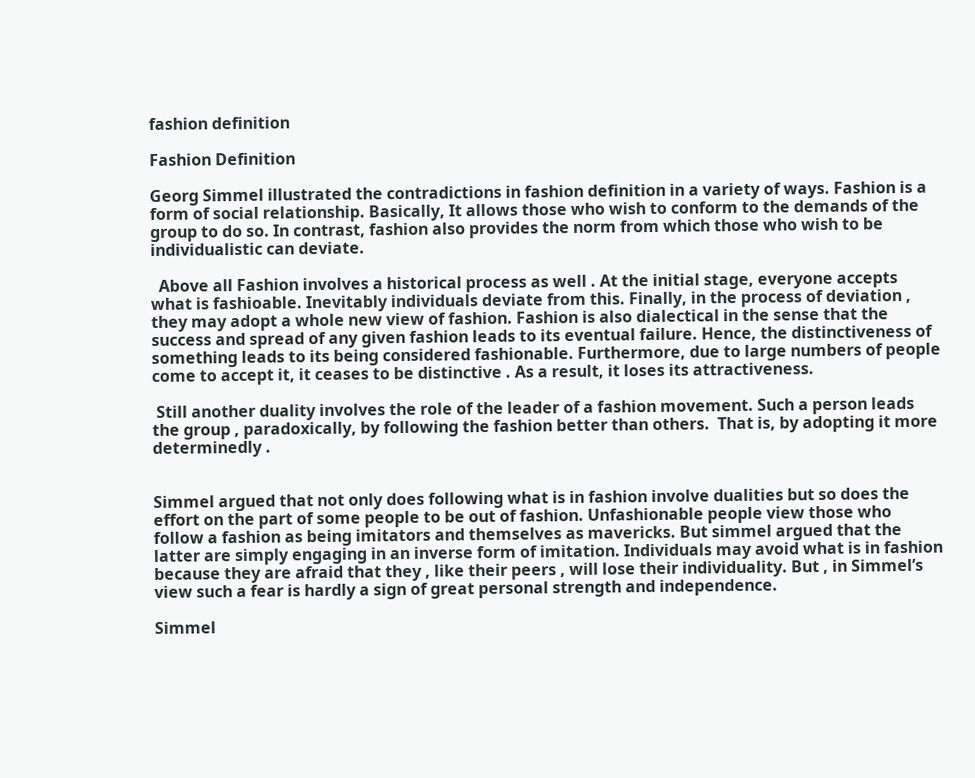fashion definition

Fashion Definition

Georg Simmel illustrated the contradictions in fashion definition in a variety of ways. Fashion is a form of social relationship. Basically, It allows those who wish to conform to the demands of the group to do so. In contrast, fashion also provides the norm from which those who wish to be individualistic can deviate.

  Above all Fashion involves a historical process as well . At the initial stage, everyone accepts what is fashioable. Inevitably individuals deviate from this. Finally, in the process of deviation , they may adopt a whole new view of fashion. Fashion is also dialectical in the sense that the success and spread of any given fashion leads to its eventual failure. Hence, the distinctiveness of something leads to its being considered fashionable. Furthermore, due to large numbers of people come to accept it, it ceases to be distinctive . As a result, it loses its attractiveness.

 Still another duality involves the role of the leader of a fashion movement. Such a person leads the group , paradoxically, by following the fashion better than others.  That is, by adopting it more determinedly .


Simmel argued that not only does following what is in fashion involve dualities but so does the effort on the part of some people to be out of fashion. Unfashionable people view those who follow a fashion as being imitators and themselves as mavericks. But simmel argued that the latter are simply engaging in an inverse form of imitation. Individuals may avoid what is in fashion because they are afraid that they , like their peers , will lose their individuality. But , in Simmel’s view such a fear is hardly a sign of great personal strength and independence.

Simmel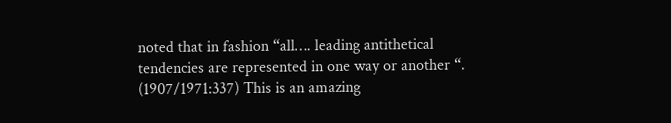noted that in fashion “all…. leading antithetical tendencies are represented in one way or another “. (1907/1971:337) This is an amazing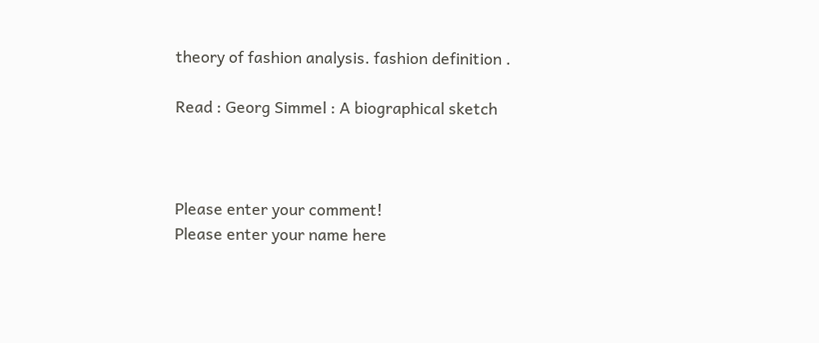theory of fashion analysis. fashion definition .

Read : Georg Simmel : A biographical sketch



Please enter your comment!
Please enter your name here